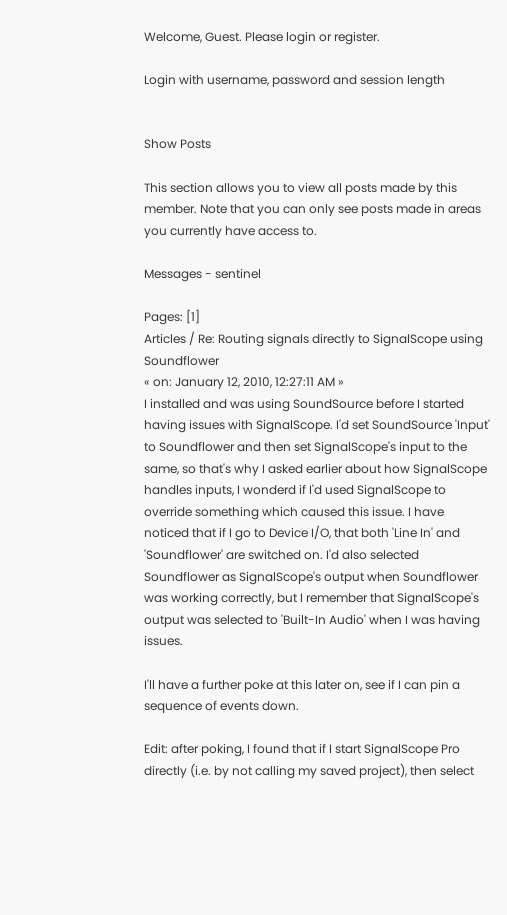Welcome, Guest. Please login or register.

Login with username, password and session length


Show Posts

This section allows you to view all posts made by this member. Note that you can only see posts made in areas you currently have access to.

Messages - sentinel

Pages: [1]
Articles / Re: Routing signals directly to SignalScope using Soundflower
« on: January 12, 2010, 12:27:11 AM »
I installed and was using SoundSource before I started having issues with SignalScope. I'd set SoundSource 'Input' to Soundflower and then set SignalScope's input to the same, so that's why I asked earlier about how SignalScope handles inputs, I wonderd if I'd used SignalScope to override something which caused this issue. I have noticed that if I go to Device I/O, that both 'Line In' and 'Soundflower' are switched on. I'd also selected Soundflower as SignalScope's output when Soundflower was working correctly, but I remember that SignalScope's output was selected to 'Built-In Audio' when I was having issues.

I'll have a further poke at this later on, see if I can pin a sequence of events down.

Edit: after poking, I found that if I start SignalScope Pro directly (i.e. by not calling my saved project), then select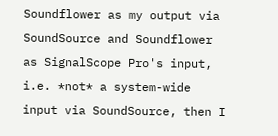Soundflower as my output via SoundSource and Soundflower as SignalScope Pro's input, i.e. *not* a system-wide input via SoundSource, then I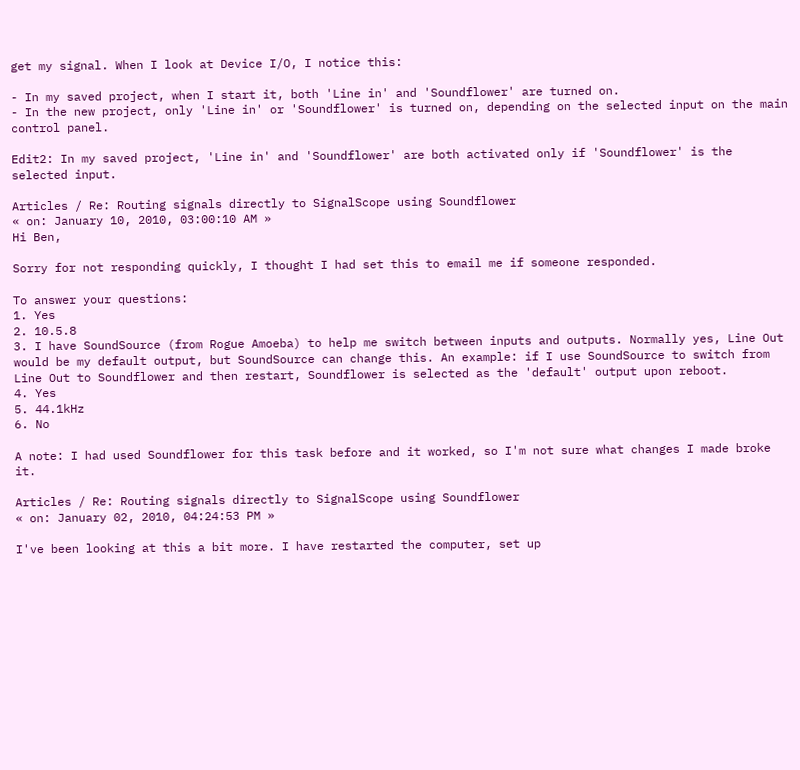get my signal. When I look at Device I/O, I notice this:

- In my saved project, when I start it, both 'Line in' and 'Soundflower' are turned on.
- In the new project, only 'Line in' or 'Soundflower' is turned on, depending on the selected input on the main control panel.

Edit2: In my saved project, 'Line in' and 'Soundflower' are both activated only if 'Soundflower' is the selected input.

Articles / Re: Routing signals directly to SignalScope using Soundflower
« on: January 10, 2010, 03:00:10 AM »
Hi Ben,

Sorry for not responding quickly, I thought I had set this to email me if someone responded.

To answer your questions:
1. Yes
2. 10.5.8
3. I have SoundSource (from Rogue Amoeba) to help me switch between inputs and outputs. Normally yes, Line Out would be my default output, but SoundSource can change this. An example: if I use SoundSource to switch from Line Out to Soundflower and then restart, Soundflower is selected as the 'default' output upon reboot.
4. Yes
5. 44.1kHz
6. No

A note: I had used Soundflower for this task before and it worked, so I'm not sure what changes I made broke it.

Articles / Re: Routing signals directly to SignalScope using Soundflower
« on: January 02, 2010, 04:24:53 PM »

I've been looking at this a bit more. I have restarted the computer, set up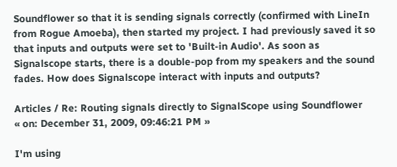Soundflower so that it is sending signals correctly (confirmed with LineIn from Rogue Amoeba), then started my project. I had previously saved it so that inputs and outputs were set to 'Built-in Audio'. As soon as Signalscope starts, there is a double-pop from my speakers and the sound fades. How does Signalscope interact with inputs and outputs?

Articles / Re: Routing signals directly to SignalScope using Soundflower
« on: December 31, 2009, 09:46:21 PM »

I'm using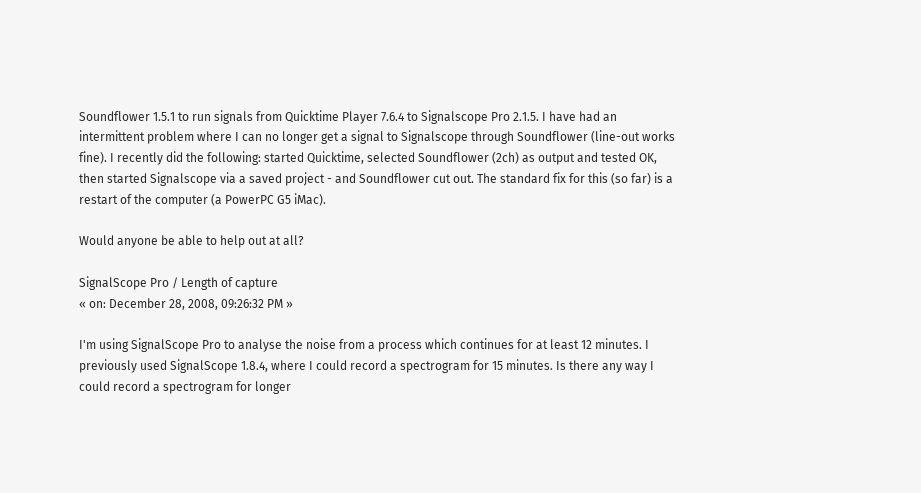Soundflower 1.5.1 to run signals from Quicktime Player 7.6.4 to Signalscope Pro 2.1.5. I have had an intermittent problem where I can no longer get a signal to Signalscope through Soundflower (line-out works fine). I recently did the following: started Quicktime, selected Soundflower (2ch) as output and tested OK, then started Signalscope via a saved project - and Soundflower cut out. The standard fix for this (so far) is a restart of the computer (a PowerPC G5 iMac).

Would anyone be able to help out at all?

SignalScope Pro / Length of capture
« on: December 28, 2008, 09:26:32 PM »

I'm using SignalScope Pro to analyse the noise from a process which continues for at least 12 minutes. I previously used SignalScope 1.8.4, where I could record a spectrogram for 15 minutes. Is there any way I could record a spectrogram for longer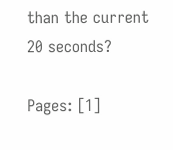than the current 20 seconds?

Pages: [1]